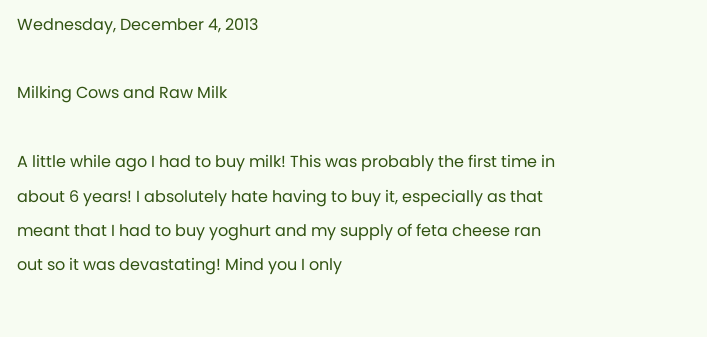Wednesday, December 4, 2013

Milking Cows and Raw Milk

A little while ago I had to buy milk! This was probably the first time in about 6 years! I absolutely hate having to buy it, especially as that meant that I had to buy yoghurt and my supply of feta cheese ran out so it was devastating! Mind you I only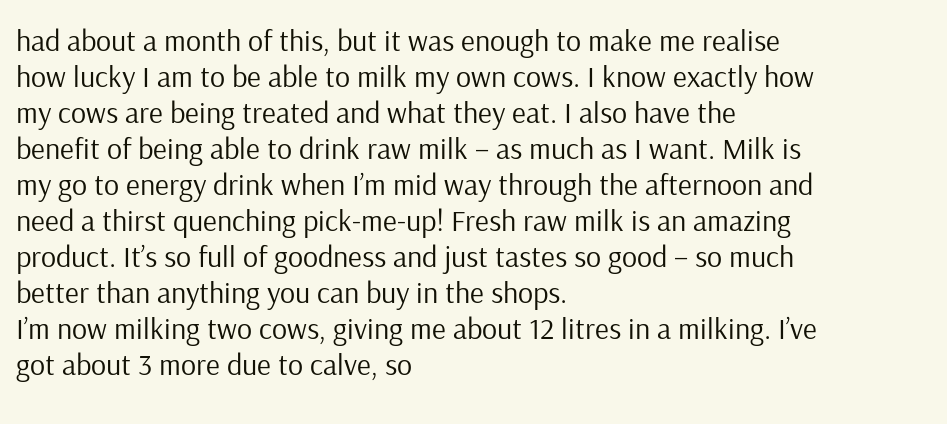had about a month of this, but it was enough to make me realise how lucky I am to be able to milk my own cows. I know exactly how my cows are being treated and what they eat. I also have the benefit of being able to drink raw milk – as much as I want. Milk is my go to energy drink when I’m mid way through the afternoon and need a thirst quenching pick-me-up! Fresh raw milk is an amazing product. It’s so full of goodness and just tastes so good – so much better than anything you can buy in the shops.
I’m now milking two cows, giving me about 12 litres in a milking. I’ve got about 3 more due to calve, so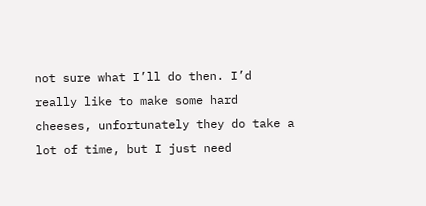not sure what I’ll do then. I’d really like to make some hard cheeses, unfortunately they do take a lot of time, but I just need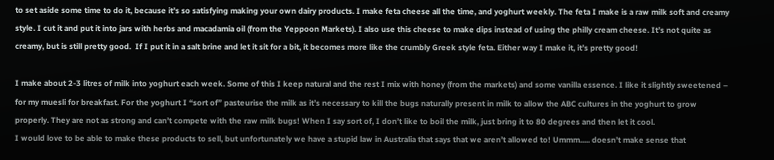to set aside some time to do it, because it’s so satisfying making your own dairy products. I make feta cheese all the time, and yoghurt weekly. The feta I make is a raw milk soft and creamy style. I cut it and put it into jars with herbs and macadamia oil (from the Yeppoon Markets). I also use this cheese to make dips instead of using the philly cream cheese. It’s not quite as creamy, but is still pretty good.  If I put it in a salt brine and let it sit for a bit, it becomes more like the crumbly Greek style feta. Either way I make it, it’s pretty good!

I make about 2-3 litres of milk into yoghurt each week. Some of this I keep natural and the rest I mix with honey (from the markets) and some vanilla essence. I like it slightly sweetened – for my muesli for breakfast. For the yoghurt I “sort of” pasteurise the milk as it’s necessary to kill the bugs naturally present in milk to allow the ABC cultures in the yoghurt to grow properly. They are not as strong and can’t compete with the raw milk bugs! When I say sort of, I don’t like to boil the milk, just bring it to 80 degrees and then let it cool.
I would love to be able to make these products to sell, but unfortunately we have a stupid law in Australia that says that we aren’t allowed to! Ummm..... doesn’t make sense that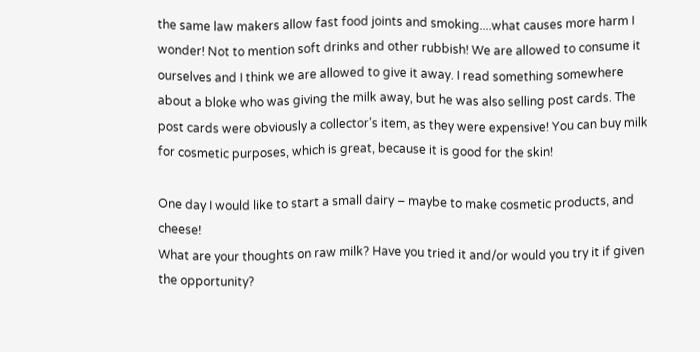the same law makers allow fast food joints and smoking....what causes more harm I wonder! Not to mention soft drinks and other rubbish! We are allowed to consume it ourselves and I think we are allowed to give it away. I read something somewhere about a bloke who was giving the milk away, but he was also selling post cards. The post cards were obviously a collector’s item, as they were expensive! You can buy milk for cosmetic purposes, which is great, because it is good for the skin!

One day I would like to start a small dairy – maybe to make cosmetic products, and cheese!
What are your thoughts on raw milk? Have you tried it and/or would you try it if given the opportunity?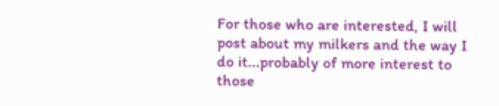For those who are interested, I will post about my milkers and the way I do it...probably of more interest to those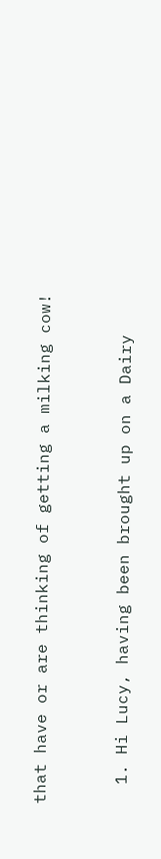that have or are thinking of getting a milking cow!


  1. Hi Lucy, having been brought up on a Dairy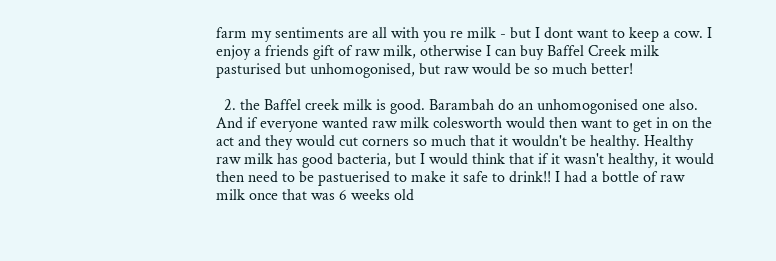farm my sentiments are all with you re milk - but I dont want to keep a cow. I enjoy a friends gift of raw milk, otherwise I can buy Baffel Creek milk pasturised but unhomogonised, but raw would be so much better!

  2. the Baffel creek milk is good. Barambah do an unhomogonised one also. And if everyone wanted raw milk colesworth would then want to get in on the act and they would cut corners so much that it wouldn't be healthy. Healthy raw milk has good bacteria, but I would think that if it wasn't healthy, it would then need to be pastuerised to make it safe to drink!! I had a bottle of raw milk once that was 6 weeks old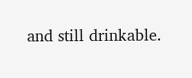and still drinkable.